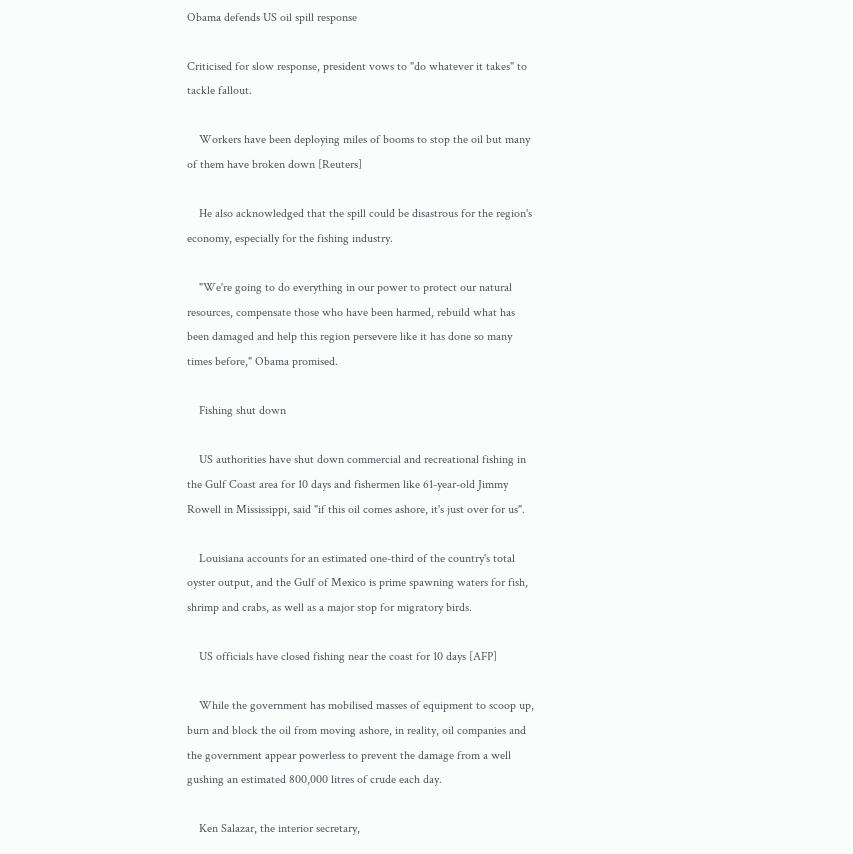Obama defends US oil spill response

Criticised for slow response, president vows to "do whatever it takes" to tackle fallout.

    Workers have been deploying miles of booms to stop the oil but many of them have broken down [Reuters]

    He also acknowledged that the spill could be disastrous for the region's economy, especially for the fishing industry.

    "We're going to do everything in our power to protect our natural resources, compensate those who have been harmed, rebuild what has been damaged and help this region persevere like it has done so many times before," Obama promised.

    Fishing shut down

    US authorities have shut down commercial and recreational fishing in the Gulf Coast area for 10 days and fishermen like 61-year-old Jimmy Rowell in Mississippi, said "if this oil comes ashore, it's just over for us".

    Louisiana accounts for an estimated one-third of the country's total oyster output, and the Gulf of Mexico is prime spawning waters for fish, shrimp and crabs, as well as a major stop for migratory birds.

    US officials have closed fishing near the coast for 10 days [AFP]

    While the government has mobilised masses of equipment to scoop up, burn and block the oil from moving ashore, in reality, oil companies and the government appear powerless to prevent the damage from a well gushing an estimated 800,000 litres of crude each day.

    Ken Salazar, the interior secretary,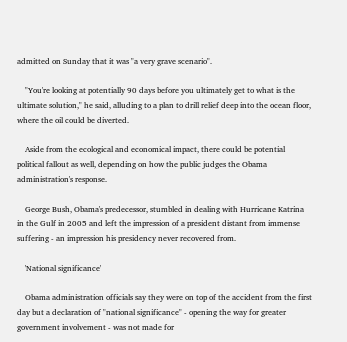admitted on Sunday that it was "a very grave scenario".

    "You're looking at potentially 90 days before you ultimately get to what is the ultimate solution," he said, alluding to a plan to drill relief deep into the ocean floor, where the oil could be diverted.

    Aside from the ecological and economical impact, there could be potential political fallout as well, depending on how the public judges the Obama administration's response.

    George Bush, Obama's predecessor, stumbled in dealing with Hurricane Katrina in the Gulf in 2005 and left the impression of a president distant from immense suffering - an impression his presidency never recovered from.

    'National significance'

    Obama administration officials say they were on top of the accident from the first day but a declaration of "national significance" - opening the way for greater government involvement - was not made for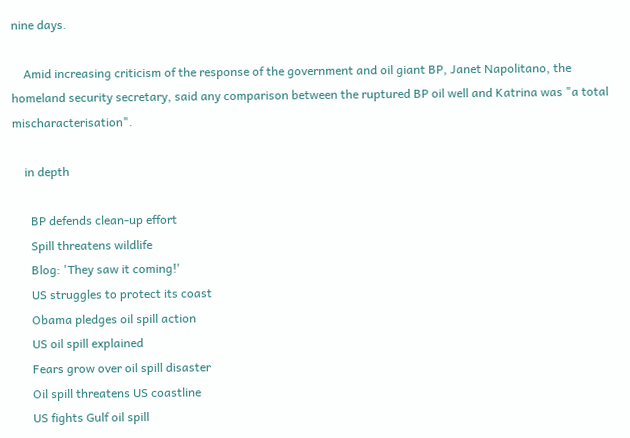nine days.

    Amid increasing criticism of the response of the government and oil giant BP, Janet Napolitano, the homeland security secretary, said any comparison between the ruptured BP oil well and Katrina was "a total mischaracterisation".

    in depth

      BP defends clean-up effort
      Spill threatens wildlife
      Blog: 'They saw it coming!'
      US struggles to protect its coast
      Obama pledges oil spill action
      US oil spill explained
      Fears grow over oil spill disaster
      Oil spill threatens US coastline
      US fights Gulf oil spill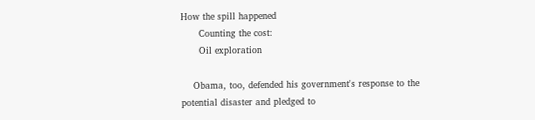How the spill happened
      Counting the cost:
      Oil exploration

    Obama, too, defended his government's response to the potential disaster and pledged to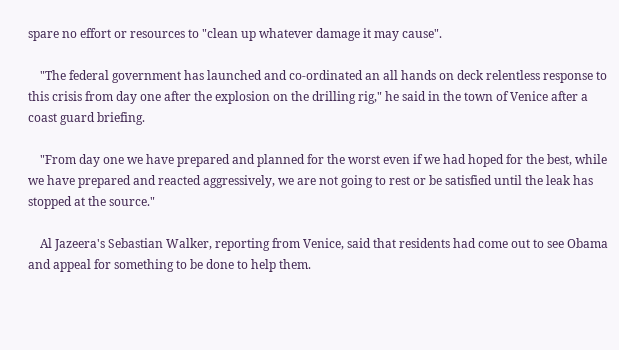spare no effort or resources to "clean up whatever damage it may cause".

    "The federal government has launched and co-ordinated an all hands on deck relentless response to this crisis from day one after the explosion on the drilling rig," he said in the town of Venice after a coast guard briefing.

    "From day one we have prepared and planned for the worst even if we had hoped for the best, while we have prepared and reacted aggressively, we are not going to rest or be satisfied until the leak has stopped at the source."

    Al Jazeera's Sebastian Walker, reporting from Venice, said that residents had come out to see Obama and appeal for something to be done to help them.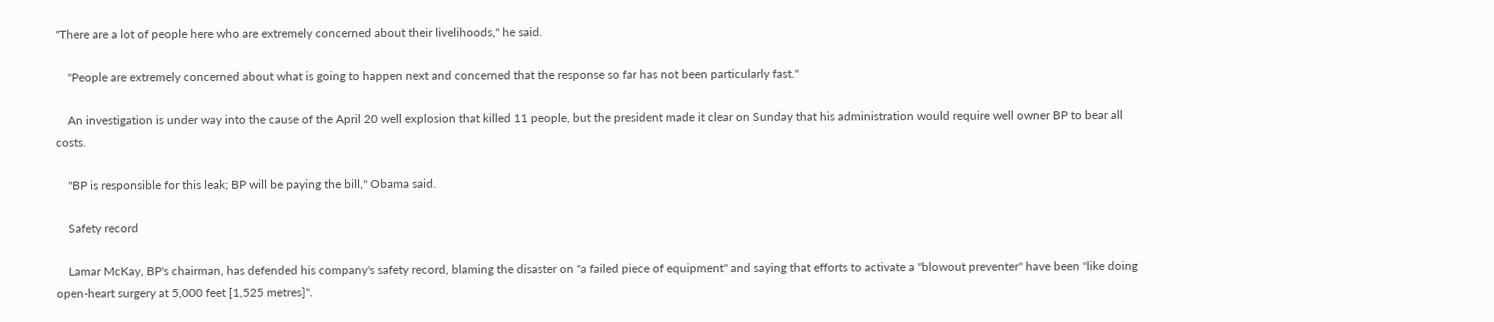"There are a lot of people here who are extremely concerned about their livelihoods," he said.

    "People are extremely concerned about what is going to happen next and concerned that the response so far has not been particularly fast."

    An investigation is under way into the cause of the April 20 well explosion that killed 11 people, but the president made it clear on Sunday that his administration would require well owner BP to bear all costs.

    "BP is responsible for this leak; BP will be paying the bill," Obama said.

    Safety record

    Lamar McKay, BP's chairman, has defended his company's safety record, blaming the disaster on "a failed piece of equipment'' and saying that efforts to activate a "blowout preventer" have been "like doing open-heart surgery at 5,000 feet [1,525 metres]".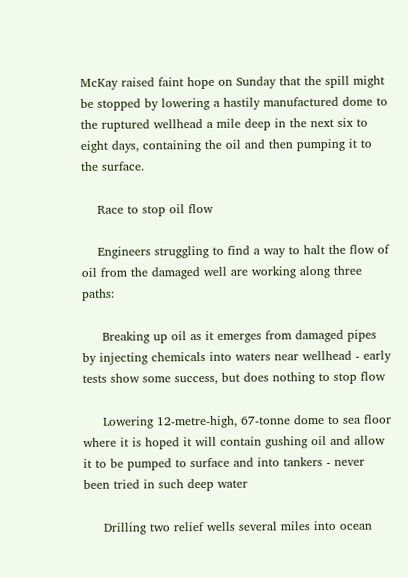McKay raised faint hope on Sunday that the spill might be stopped by lowering a hastily manufactured dome to the ruptured wellhead a mile deep in the next six to eight days, containing the oil and then pumping it to the surface.

    Race to stop oil flow

    Engineers struggling to find a way to halt the flow of oil from the damaged well are working along three paths:

     Breaking up oil as it emerges from damaged pipes by injecting chemicals into waters near wellhead - early tests show some success, but does nothing to stop flow

     Lowering 12-metre-high, 67-tonne dome to sea floor where it is hoped it will contain gushing oil and allow it to be pumped to surface and into tankers - never been tried in such deep water

     Drilling two relief wells several miles into ocean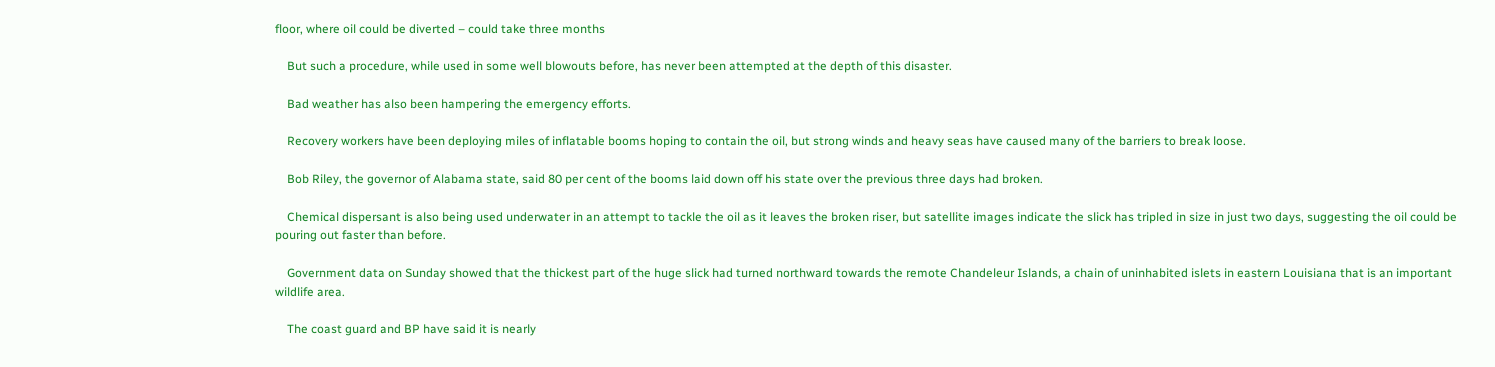floor, where oil could be diverted – could take three months

    But such a procedure, while used in some well blowouts before, has never been attempted at the depth of this disaster.

    Bad weather has also been hampering the emergency efforts.

    Recovery workers have been deploying miles of inflatable booms hoping to contain the oil, but strong winds and heavy seas have caused many of the barriers to break loose.

    Bob Riley, the governor of Alabama state, said 80 per cent of the booms laid down off his state over the previous three days had broken.

    Chemical dispersant is also being used underwater in an attempt to tackle the oil as it leaves the broken riser, but satellite images indicate the slick has tripled in size in just two days, suggesting the oil could be pouring out faster than before.

    Government data on Sunday showed that the thickest part of the huge slick had turned northward towards the remote Chandeleur Islands, a chain of uninhabited islets in eastern Louisiana that is an important wildlife area.

    The coast guard and BP have said it is nearly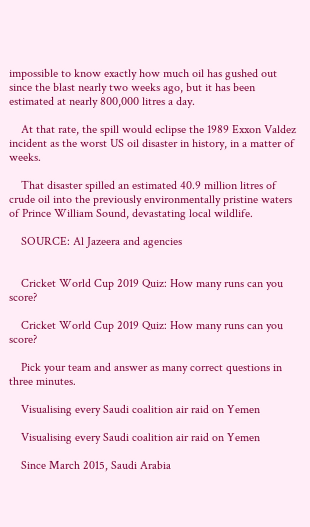impossible to know exactly how much oil has gushed out since the blast nearly two weeks ago, but it has been estimated at nearly 800,000 litres a day.

    At that rate, the spill would eclipse the 1989 Exxon Valdez incident as the worst US oil disaster in history, in a matter of weeks.

    That disaster spilled an estimated 40.9 million litres of crude oil into the previously environmentally pristine waters of Prince William Sound, devastating local wildlife.

    SOURCE: Al Jazeera and agencies


    Cricket World Cup 2019 Quiz: How many runs can you score?

    Cricket World Cup 2019 Quiz: How many runs can you score?

    Pick your team and answer as many correct questions in three minutes.

    Visualising every Saudi coalition air raid on Yemen

    Visualising every Saudi coalition air raid on Yemen

    Since March 2015, Saudi Arabia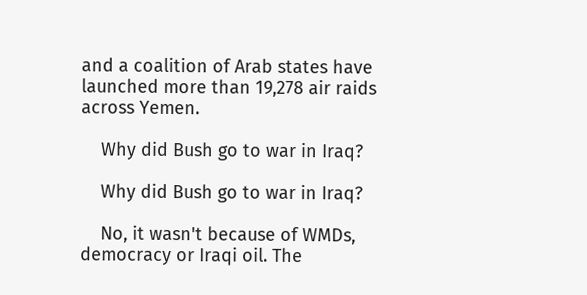and a coalition of Arab states have launched more than 19,278 air raids across Yemen.

    Why did Bush go to war in Iraq?

    Why did Bush go to war in Iraq?

    No, it wasn't because of WMDs, democracy or Iraqi oil. The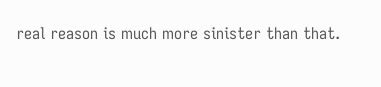real reason is much more sinister than that.